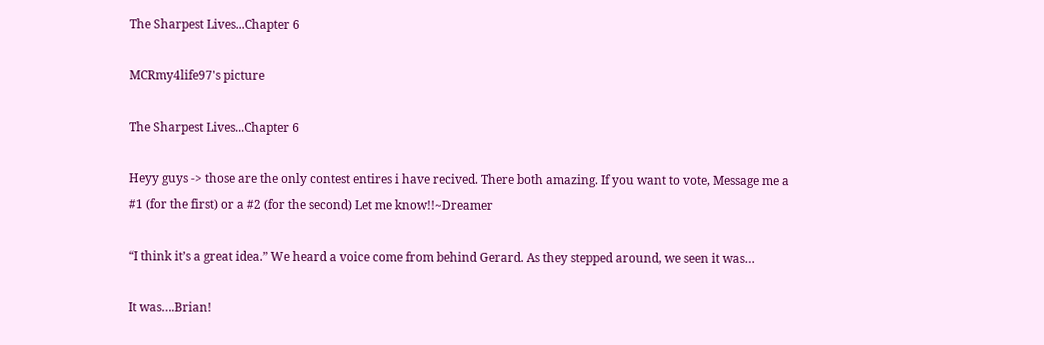The Sharpest Lives...Chapter 6

MCRmy4life97's picture

The Sharpest Lives...Chapter 6

Heyy guys -> those are the only contest entires i have recived. There both amazing. If you want to vote, Message me a #1 (for the first) or a #2 (for the second) Let me know!!~Dreamer

“I think it’s a great idea.” We heard a voice come from behind Gerard. As they stepped around, we seen it was…

It was….Brian!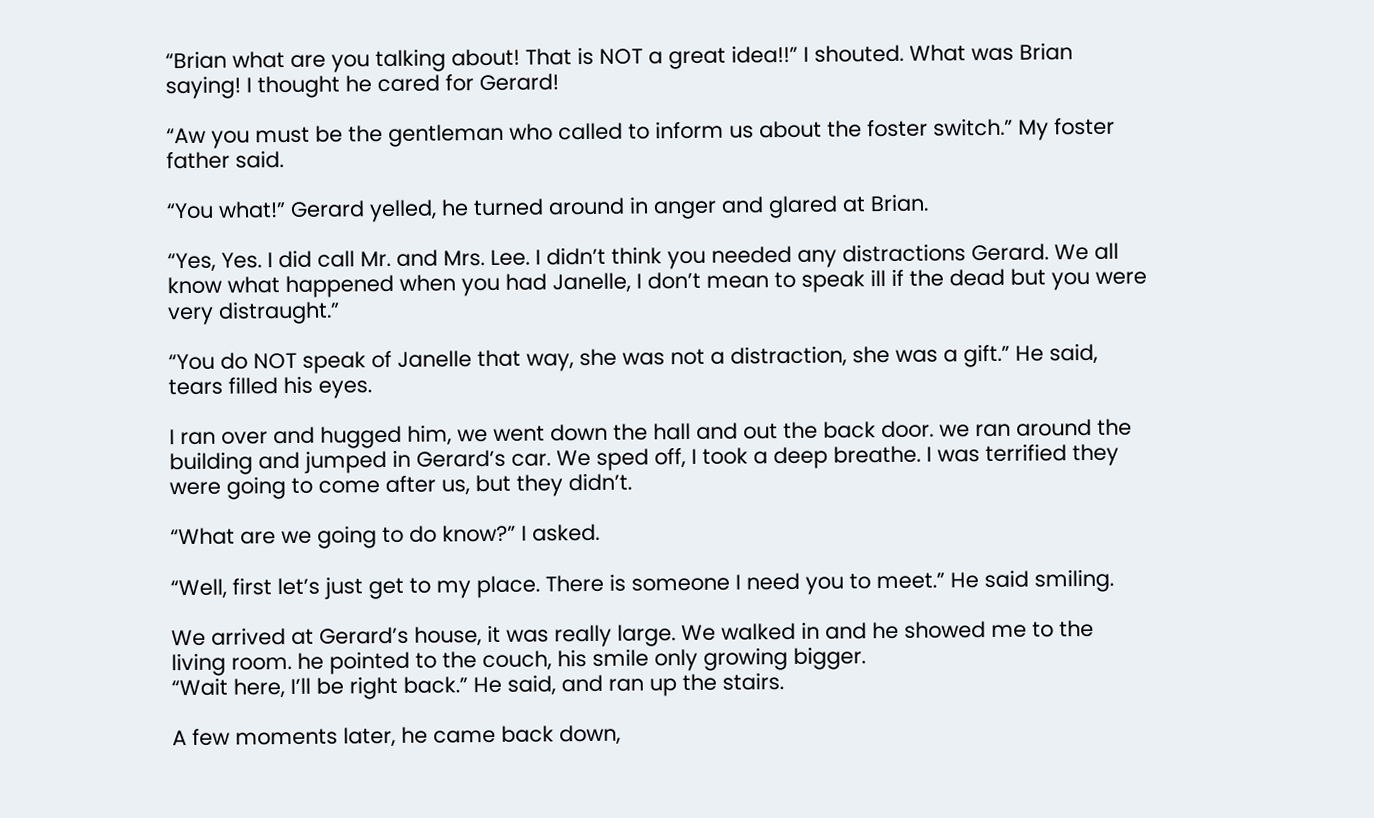“Brian what are you talking about! That is NOT a great idea!!” I shouted. What was Brian saying! I thought he cared for Gerard!

“Aw you must be the gentleman who called to inform us about the foster switch.” My foster father said.

“You what!” Gerard yelled, he turned around in anger and glared at Brian.

“Yes, Yes. I did call Mr. and Mrs. Lee. I didn’t think you needed any distractions Gerard. We all know what happened when you had Janelle, I don’t mean to speak ill if the dead but you were very distraught.”

“You do NOT speak of Janelle that way, she was not a distraction, she was a gift.” He said, tears filled his eyes.

I ran over and hugged him, we went down the hall and out the back door. we ran around the building and jumped in Gerard’s car. We sped off, I took a deep breathe. I was terrified they were going to come after us, but they didn’t.

“What are we going to do know?” I asked.

“Well, first let’s just get to my place. There is someone I need you to meet.” He said smiling.

We arrived at Gerard’s house, it was really large. We walked in and he showed me to the living room. he pointed to the couch, his smile only growing bigger.
“Wait here, I’ll be right back.” He said, and ran up the stairs.

A few moments later, he came back down,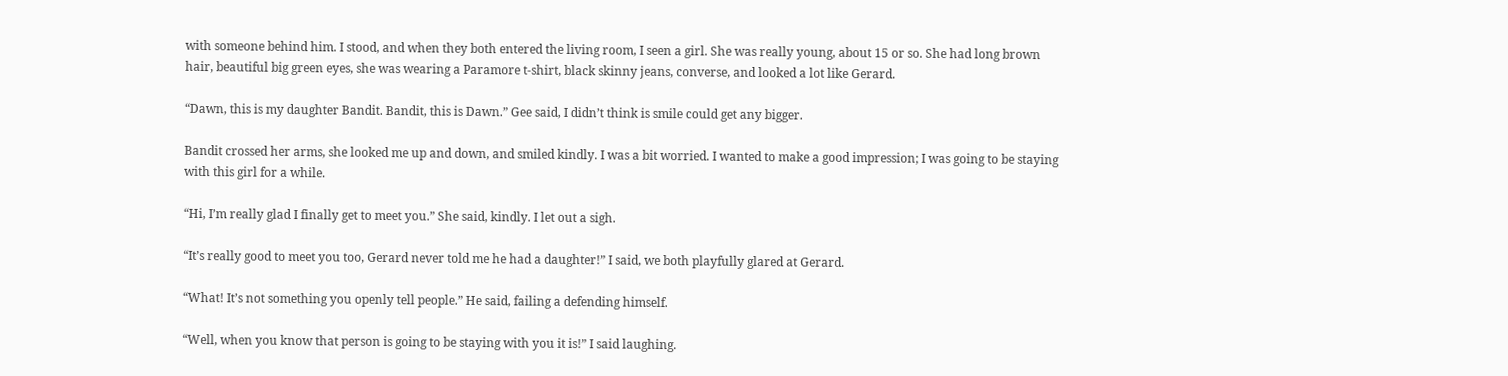with someone behind him. I stood, and when they both entered the living room, I seen a girl. She was really young, about 15 or so. She had long brown hair, beautiful big green eyes, she was wearing a Paramore t-shirt, black skinny jeans, converse, and looked a lot like Gerard.

“Dawn, this is my daughter Bandit. Bandit, this is Dawn.” Gee said, I didn’t think is smile could get any bigger.

Bandit crossed her arms, she looked me up and down, and smiled kindly. I was a bit worried. I wanted to make a good impression; I was going to be staying with this girl for a while.

“Hi, I’m really glad I finally get to meet you.” She said, kindly. I let out a sigh.

“It’s really good to meet you too, Gerard never told me he had a daughter!” I said, we both playfully glared at Gerard.

“What! It’s not something you openly tell people.” He said, failing a defending himself.

“Well, when you know that person is going to be staying with you it is!” I said laughing.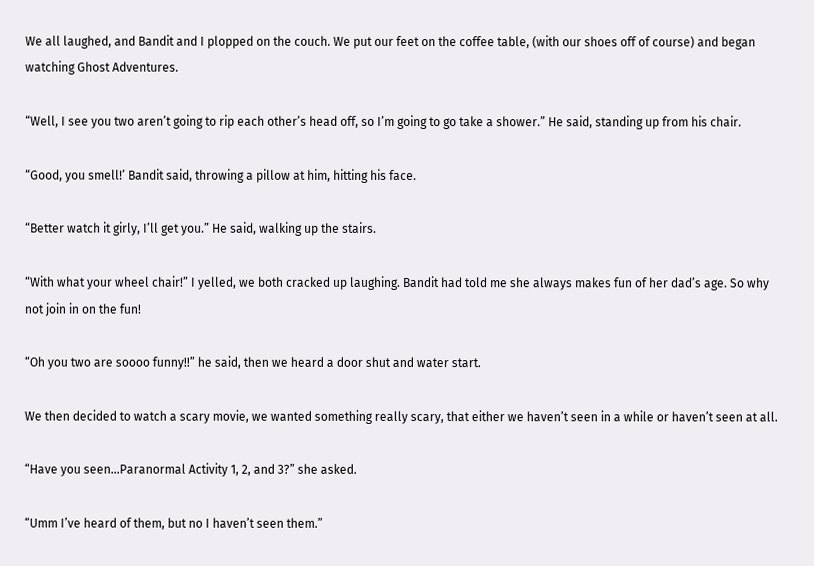We all laughed, and Bandit and I plopped on the couch. We put our feet on the coffee table, (with our shoes off of course) and began watching Ghost Adventures.

“Well, I see you two aren’t going to rip each other’s head off, so I’m going to go take a shower.” He said, standing up from his chair.

“Good, you smell!’ Bandit said, throwing a pillow at him, hitting his face.

“Better watch it girly, I’ll get you.” He said, walking up the stairs.

“With what your wheel chair!” I yelled, we both cracked up laughing. Bandit had told me she always makes fun of her dad’s age. So why not join in on the fun!

“Oh you two are soooo funny!!” he said, then we heard a door shut and water start.

We then decided to watch a scary movie, we wanted something really scary, that either we haven’t seen in a while or haven’t seen at all.

“Have you seen…Paranormal Activity 1, 2, and 3?” she asked.

“Umm I’ve heard of them, but no I haven’t seen them.”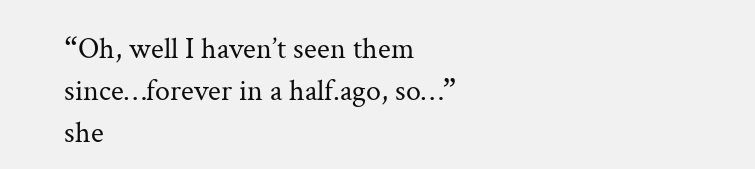“Oh, well I haven’t seen them since…forever in a half.ago, so…” she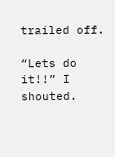trailed off.

“Lets do it!!” I shouted.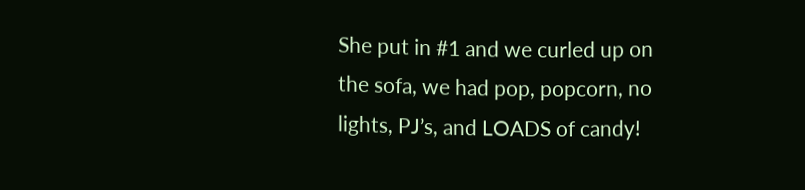She put in #1 and we curled up on the sofa, we had pop, popcorn, no lights, PJ’s, and LOADS of candy!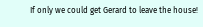If only we could get Gerard to leave the house!